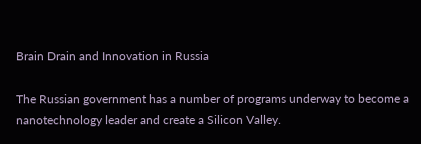Brain Drain and Innovation in Russia

The Russian government has a number of programs underway to become a nanotechnology leader and create a Silicon Valley.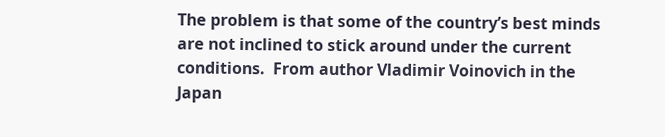The problem is that some of the country’s best minds are not inclined to stick around under the current conditions.  From author Vladimir Voinovich in the Japan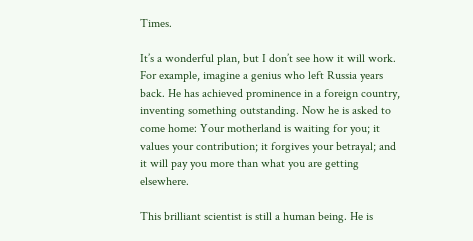Times.

It’s a wonderful plan, but I don’t see how it will work. For example, imagine a genius who left Russia years back. He has achieved prominence in a foreign country, inventing something outstanding. Now he is asked to come home: Your motherland is waiting for you; it values your contribution; it forgives your betrayal; and it will pay you more than what you are getting elsewhere.

This brilliant scientist is still a human being. He is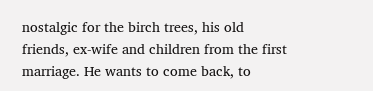nostalgic for the birch trees, his old friends, ex-wife and children from the first marriage. He wants to come back, to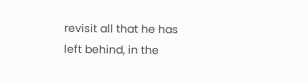revisit all that he has left behind, in the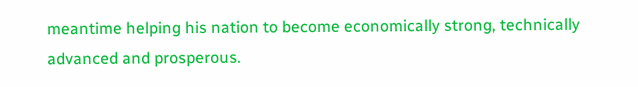meantime helping his nation to become economically strong, technically advanced and prosperous.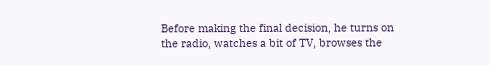Before making the final decision, he turns on the radio, watches a bit of TV, browses the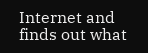Internet and finds out what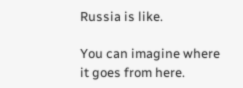Russia is like.

You can imagine where it goes from here.